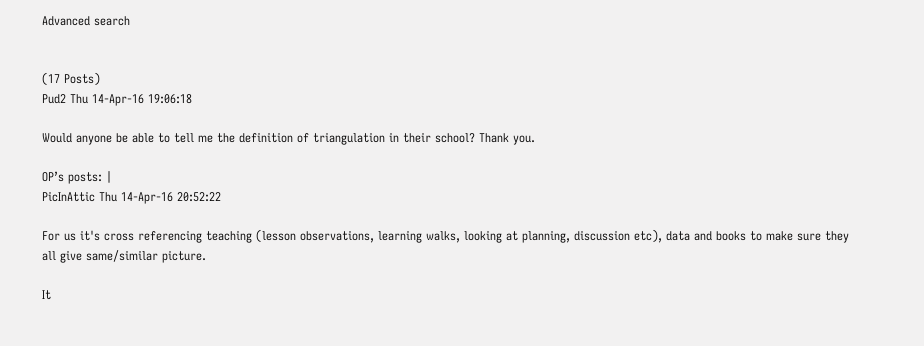Advanced search


(17 Posts)
Pud2 Thu 14-Apr-16 19:06:18

Would anyone be able to tell me the definition of triangulation in their school? Thank you.

OP’s posts: |
PicInAttic Thu 14-Apr-16 20:52:22

For us it's cross referencing teaching (lesson observations, learning walks, looking at planning, discussion etc), data and books to make sure they all give same/similar picture.

It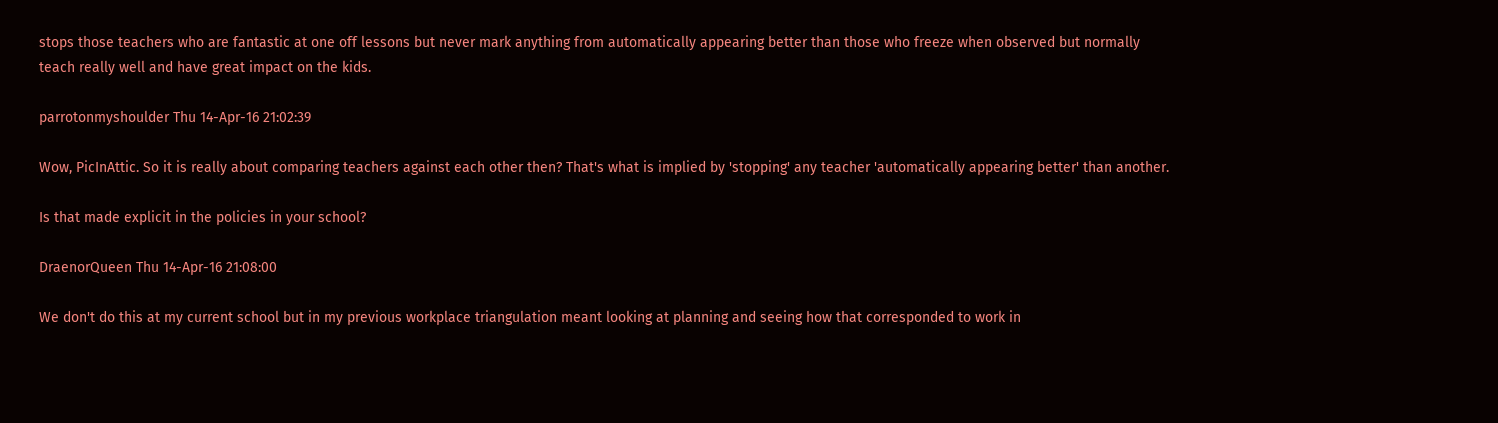stops those teachers who are fantastic at one off lessons but never mark anything from automatically appearing better than those who freeze when observed but normally teach really well and have great impact on the kids.

parrotonmyshoulder Thu 14-Apr-16 21:02:39

Wow, PicInAttic. So it is really about comparing teachers against each other then? That's what is implied by 'stopping' any teacher 'automatically appearing better' than another.

Is that made explicit in the policies in your school?

DraenorQueen Thu 14-Apr-16 21:08:00

We don't do this at my current school but in my previous workplace triangulation meant looking at planning and seeing how that corresponded to work in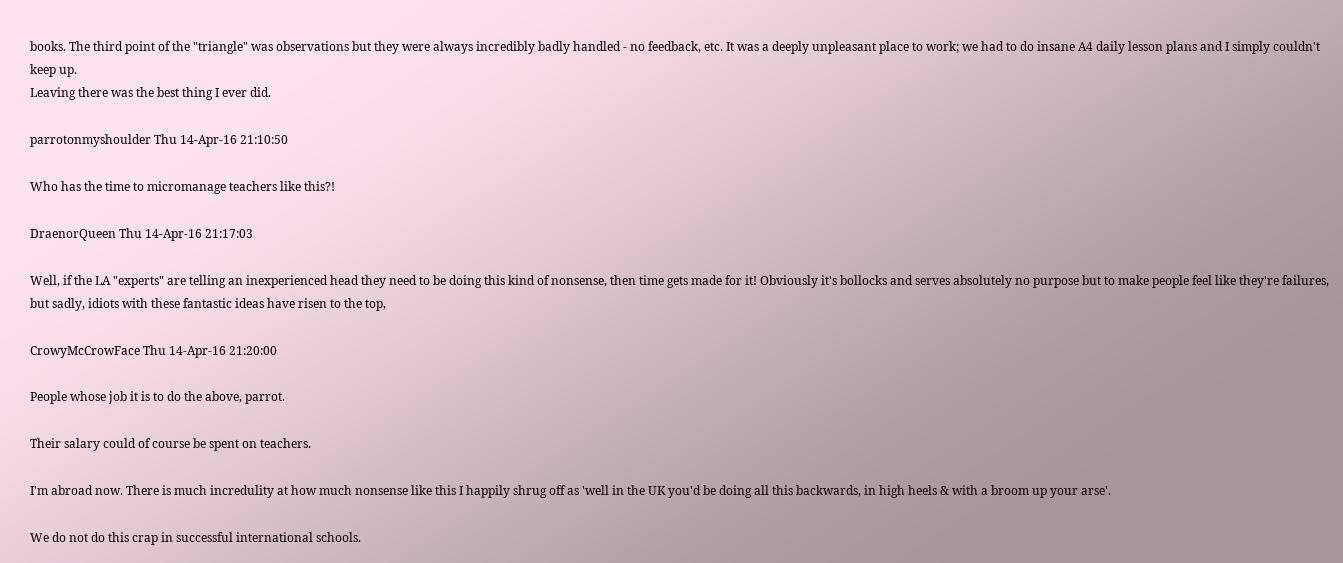books. The third point of the "triangle" was observations but they were always incredibly badly handled - no feedback, etc. It was a deeply unpleasant place to work; we had to do insane A4 daily lesson plans and I simply couldn't keep up.
Leaving there was the best thing I ever did.

parrotonmyshoulder Thu 14-Apr-16 21:10:50

Who has the time to micromanage teachers like this?!

DraenorQueen Thu 14-Apr-16 21:17:03

Well, if the LA "experts" are telling an inexperienced head they need to be doing this kind of nonsense, then time gets made for it! Obviously it's bollocks and serves absolutely no purpose but to make people feel like they're failures, but sadly, idiots with these fantastic ideas have risen to the top,

CrowyMcCrowFace Thu 14-Apr-16 21:20:00

People whose job it is to do the above, parrot.

Their salary could of course be spent on teachers.

I'm abroad now. There is much incredulity at how much nonsense like this I happily shrug off as 'well in the UK you'd be doing all this backwards, in high heels & with a broom up your arse'.

We do not do this crap in successful international schools.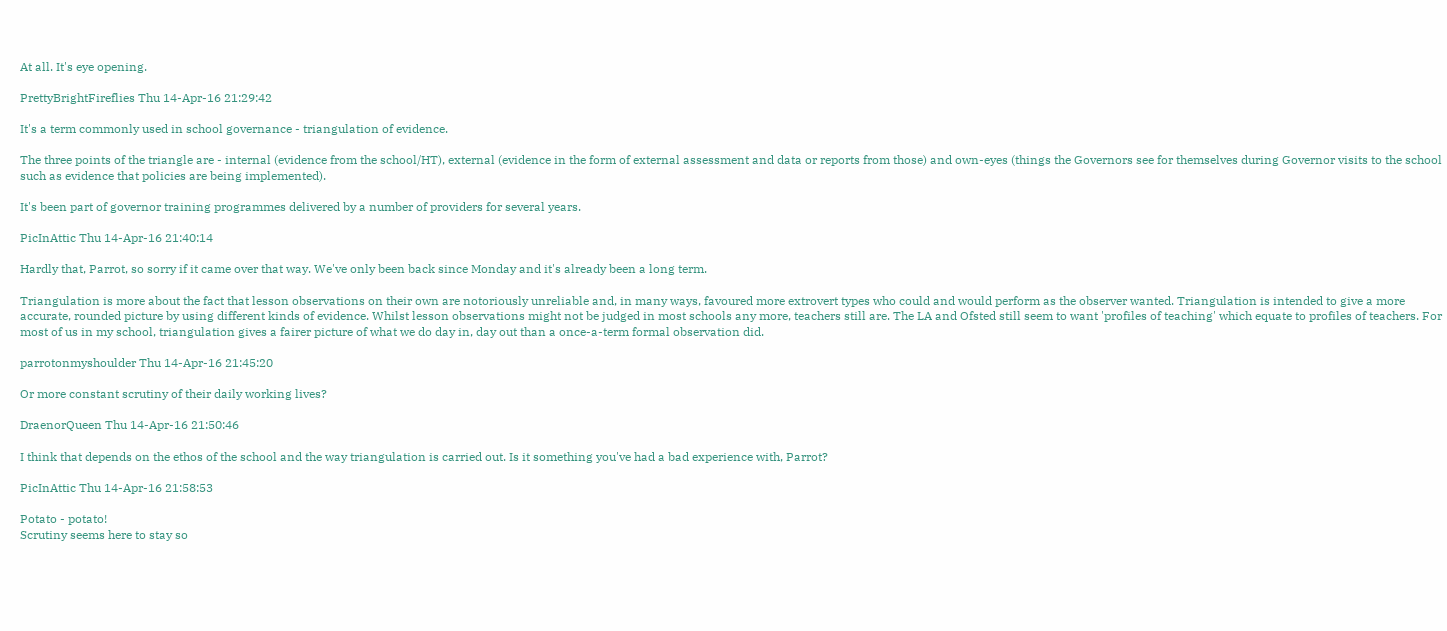At all. It's eye opening.

PrettyBrightFireflies Thu 14-Apr-16 21:29:42

It's a term commonly used in school governance - triangulation of evidence.

The three points of the triangle are - internal (evidence from the school/HT), external (evidence in the form of external assessment and data or reports from those) and own-eyes (things the Governors see for themselves during Governor visits to the school such as evidence that policies are being implemented).

It's been part of governor training programmes delivered by a number of providers for several years.

PicInAttic Thu 14-Apr-16 21:40:14

Hardly that, Parrot, so sorry if it came over that way. We've only been back since Monday and it's already been a long term.

Triangulation is more about the fact that lesson observations on their own are notoriously unreliable and, in many ways, favoured more extrovert types who could and would perform as the observer wanted. Triangulation is intended to give a more accurate, rounded picture by using different kinds of evidence. Whilst lesson observations might not be judged in most schools any more, teachers still are. The LA and Ofsted still seem to want 'profiles of teaching' which equate to profiles of teachers. For most of us in my school, triangulation gives a fairer picture of what we do day in, day out than a once-a-term formal observation did.

parrotonmyshoulder Thu 14-Apr-16 21:45:20

Or more constant scrutiny of their daily working lives?

DraenorQueen Thu 14-Apr-16 21:50:46

I think that depends on the ethos of the school and the way triangulation is carried out. Is it something you've had a bad experience with, Parrot?

PicInAttic Thu 14-Apr-16 21:58:53

Potato - potato!
Scrutiny seems here to stay so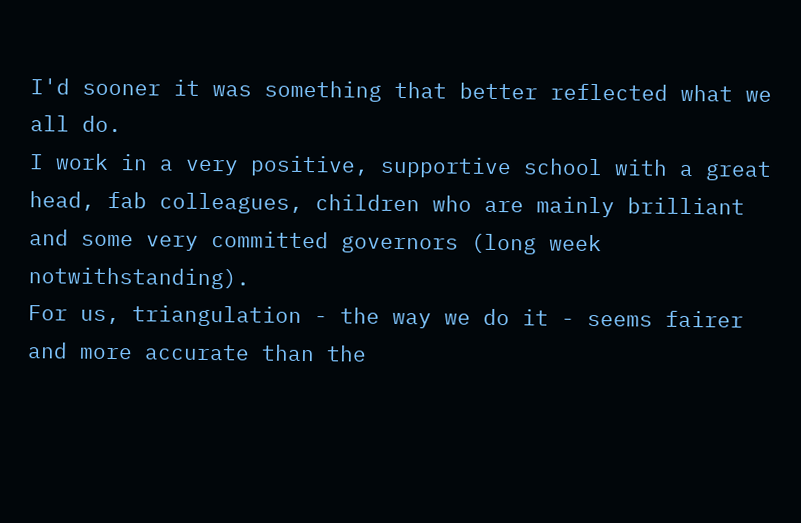I'd sooner it was something that better reflected what we all do.
I work in a very positive, supportive school with a great head, fab colleagues, children who are mainly brilliant and some very committed governors (long week notwithstanding).
For us, triangulation - the way we do it - seems fairer and more accurate than the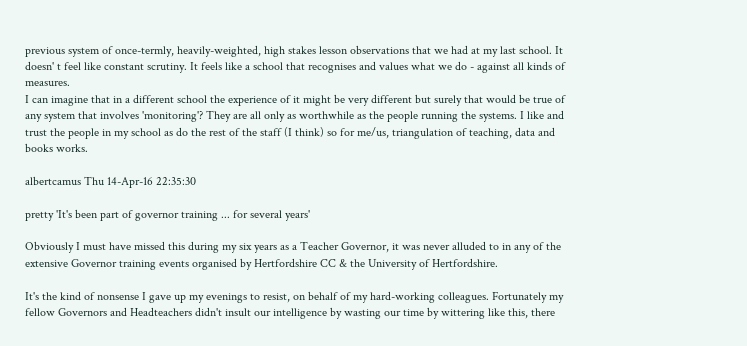previous system of once-termly, heavily-weighted, high stakes lesson observations that we had at my last school. It doesn' t feel like constant scrutiny. It feels like a school that recognises and values what we do - against all kinds of measures.
I can imagine that in a different school the experience of it might be very different but surely that would be true of any system that involves 'monitoring'? They are all only as worthwhile as the people running the systems. I like and trust the people in my school as do the rest of the staff (I think) so for me/us, triangulation of teaching, data and books works.

albertcamus Thu 14-Apr-16 22:35:30

pretty 'It's been part of governor training ... for several years'

Obviously I must have missed this during my six years as a Teacher Governor, it was never alluded to in any of the extensive Governor training events organised by Hertfordshire CC & the University of Hertfordshire.

It's the kind of nonsense I gave up my evenings to resist, on behalf of my hard-working colleagues. Fortunately my fellow Governors and Headteachers didn't insult our intelligence by wasting our time by wittering like this, there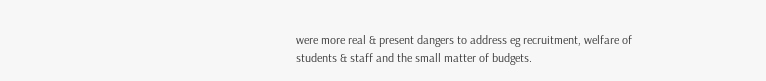were more real & present dangers to address eg recruitment, welfare of students & staff and the small matter of budgets.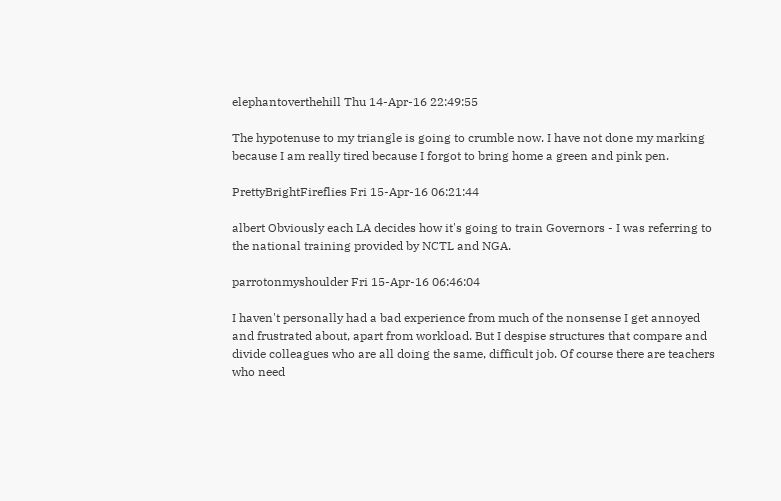elephantoverthehill Thu 14-Apr-16 22:49:55

The hypotenuse to my triangle is going to crumble now. I have not done my marking because I am really tired because I forgot to bring home a green and pink pen.

PrettyBrightFireflies Fri 15-Apr-16 06:21:44

albert Obviously each LA decides how it's going to train Governors - I was referring to the national training provided by NCTL and NGA.

parrotonmyshoulder Fri 15-Apr-16 06:46:04

I haven't personally had a bad experience from much of the nonsense I get annoyed and frustrated about, apart from workload. But I despise structures that compare and divide colleagues who are all doing the same, difficult job. Of course there are teachers who need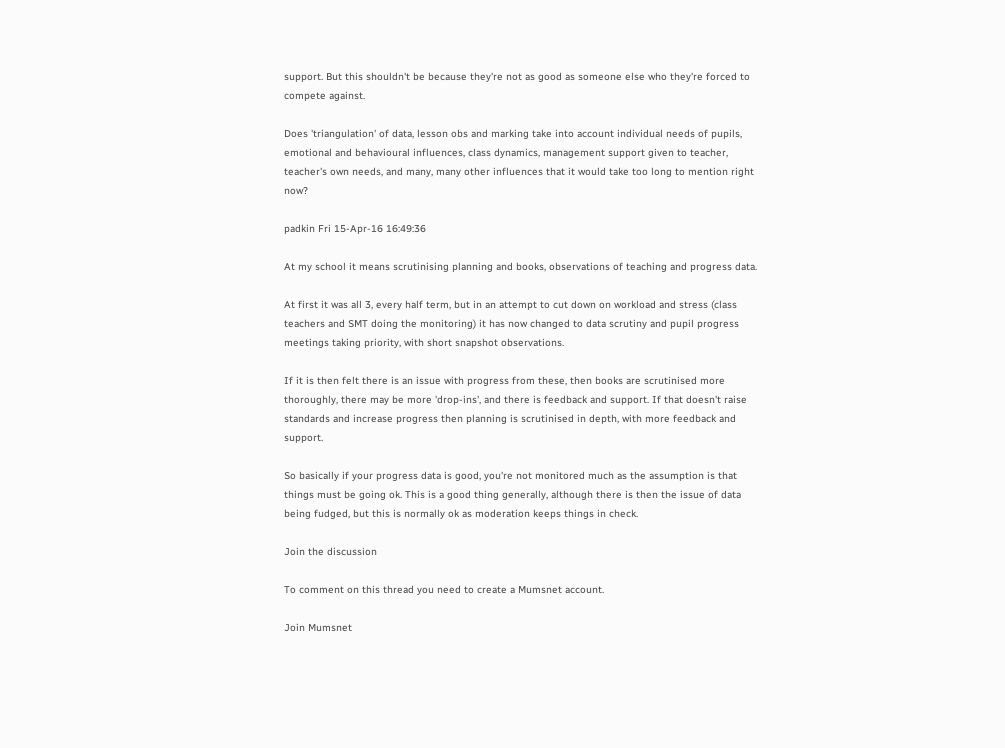support. But this shouldn't be because they're not as good as someone else who they're forced to compete against.

Does 'triangulation' of data, lesson obs and marking take into account individual needs of pupils, emotional and behavioural influences, class dynamics, management support given to teacher, teacher's own needs, and many, many other influences that it would take too long to mention right now?

padkin Fri 15-Apr-16 16:49:36

At my school it means scrutinising planning and books, observations of teaching and progress data.

At first it was all 3, every half term, but in an attempt to cut down on workload and stress (class teachers and SMT doing the monitoring) it has now changed to data scrutiny and pupil progress meetings taking priority, with short snapshot observations.

If it is then felt there is an issue with progress from these, then books are scrutinised more thoroughly, there may be more 'drop-ins', and there is feedback and support. If that doesn't raise standards and increase progress then planning is scrutinised in depth, with more feedback and support.

So basically if your progress data is good, you're not monitored much as the assumption is that things must be going ok. This is a good thing generally, although there is then the issue of data being fudged, but this is normally ok as moderation keeps things in check.

Join the discussion

To comment on this thread you need to create a Mumsnet account.

Join Mumsnet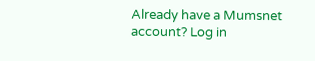Already have a Mumsnet account? Log in